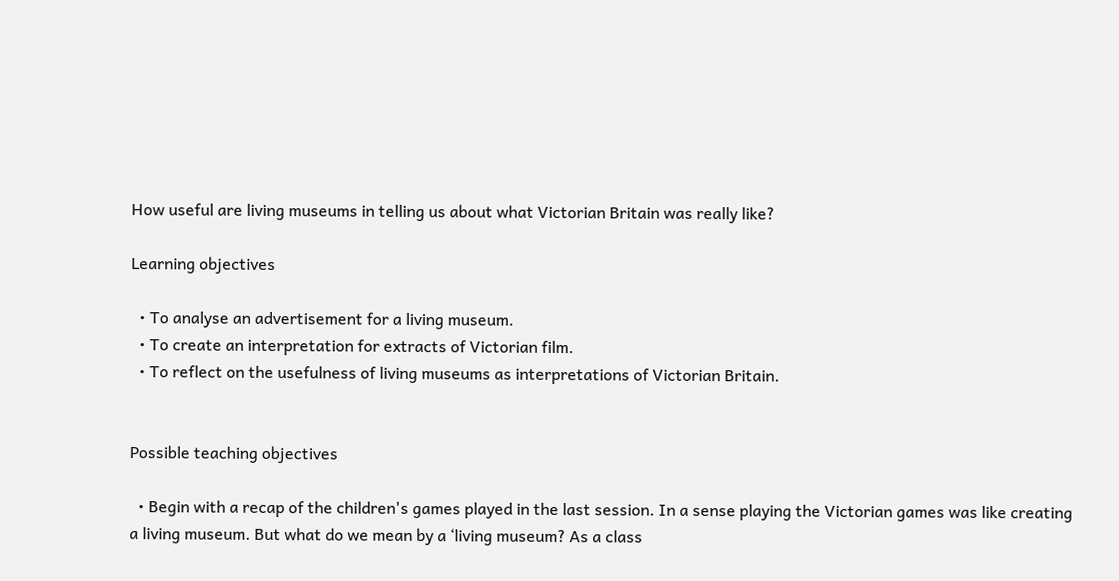How useful are living museums in telling us about what Victorian Britain was really like?

Learning objectives

  • To analyse an advertisement for a living museum.
  • To create an interpretation for extracts of Victorian film.
  • To reflect on the usefulness of living museums as interpretations of Victorian Britain.


Possible teaching objectives

  • Begin with a recap of the children's games played in the last session. In a sense playing the Victorian games was like creating a living museum. But what do we mean by a ‘living museum? As a class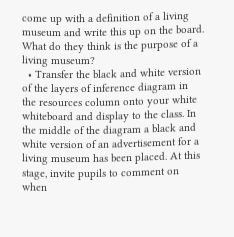come up with a definition of a living museum and write this up on the board. What do they think is the purpose of a living museum?
  • Transfer the black and white version of the layers of inference diagram in the resources column onto your white whiteboard and display to the class. In the middle of the diagram a black and white version of an advertisement for a living museum has been placed. At this stage, invite pupils to comment on when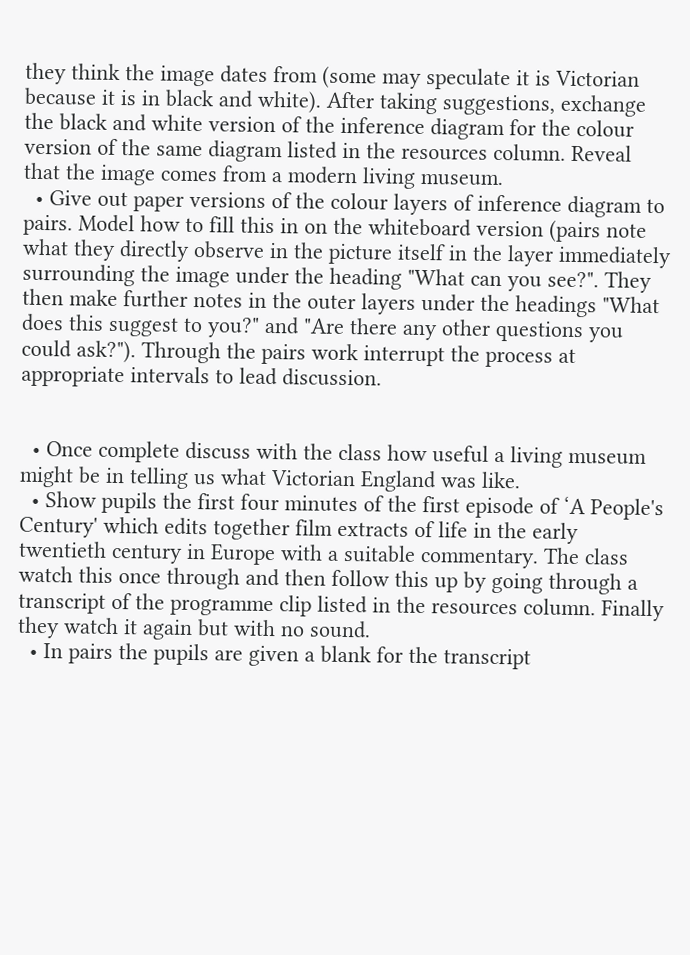they think the image dates from (some may speculate it is Victorian because it is in black and white). After taking suggestions, exchange the black and white version of the inference diagram for the colour version of the same diagram listed in the resources column. Reveal that the image comes from a modern living museum.
  • Give out paper versions of the colour layers of inference diagram to pairs. Model how to fill this in on the whiteboard version (pairs note what they directly observe in the picture itself in the layer immediately surrounding the image under the heading "What can you see?". They then make further notes in the outer layers under the headings "What does this suggest to you?" and "Are there any other questions you could ask?"). Through the pairs work interrupt the process at appropriate intervals to lead discussion.


  • Once complete discuss with the class how useful a living museum might be in telling us what Victorian England was like.
  • Show pupils the first four minutes of the first episode of ‘A People's Century' which edits together film extracts of life in the early twentieth century in Europe with a suitable commentary. The class watch this once through and then follow this up by going through a transcript of the programme clip listed in the resources column. Finally they watch it again but with no sound.
  • In pairs the pupils are given a blank for the transcript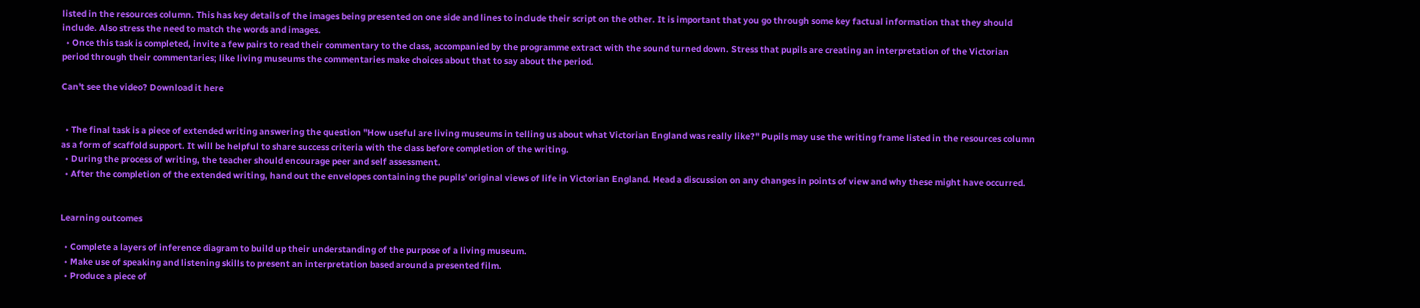listed in the resources column. This has key details of the images being presented on one side and lines to include their script on the other. It is important that you go through some key factual information that they should include. Also stress the need to match the words and images.
  • Once this task is completed, invite a few pairs to read their commentary to the class, accompanied by the programme extract with the sound turned down. Stress that pupils are creating an interpretation of the Victorian period through their commentaries; like living museums the commentaries make choices about that to say about the period.

Can't see the video? Download it here


  • The final task is a piece of extended writing answering the question "How useful are living museums in telling us about what Victorian England was really like?" Pupils may use the writing frame listed in the resources column as a form of scaffold support. It will be helpful to share success criteria with the class before completion of the writing.
  • During the process of writing, the teacher should encourage peer and self assessment.
  • After the completion of the extended writing, hand out the envelopes containing the pupils' original views of life in Victorian England. Head a discussion on any changes in points of view and why these might have occurred.


Learning outcomes

  • Complete a layers of inference diagram to build up their understanding of the purpose of a living museum.
  • Make use of speaking and listening skills to present an interpretation based around a presented film.
  • Produce a piece of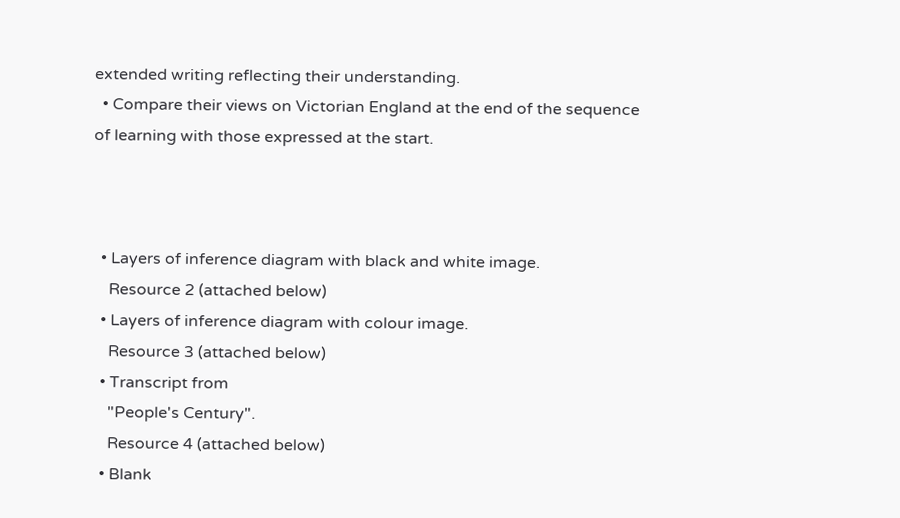extended writing reflecting their understanding.
  • Compare their views on Victorian England at the end of the sequence of learning with those expressed at the start.



  • Layers of inference diagram with black and white image.
    Resource 2 (attached below)
  • Layers of inference diagram with colour image.
    Resource 3 (attached below)
  • Transcript from
    "People's Century".
    Resource 4 (attached below)
  • Blank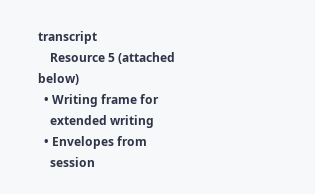transcript
    Resource 5 (attached below)
  • Writing frame for
    extended writing
  • Envelopes from
    session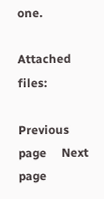one.

Attached files:

Previous page     Next page